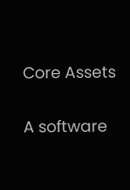Core Assets

A software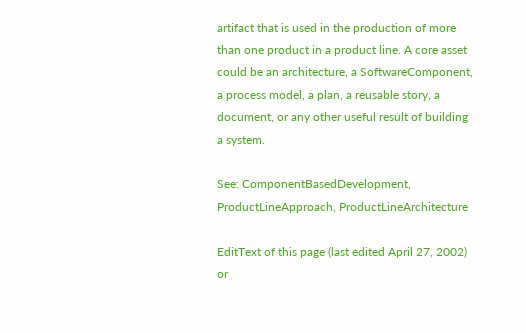artifact that is used in the production of more than one product in a product line. A core asset could be an architecture, a SoftwareComponent, a process model, a plan, a reusable story, a document, or any other useful result of building a system.

See: ComponentBasedDevelopment, ProductLineApproach, ProductLineArchitecture

EditText of this page (last edited April 27, 2002) or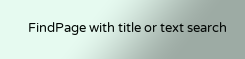FindPage with title or text search